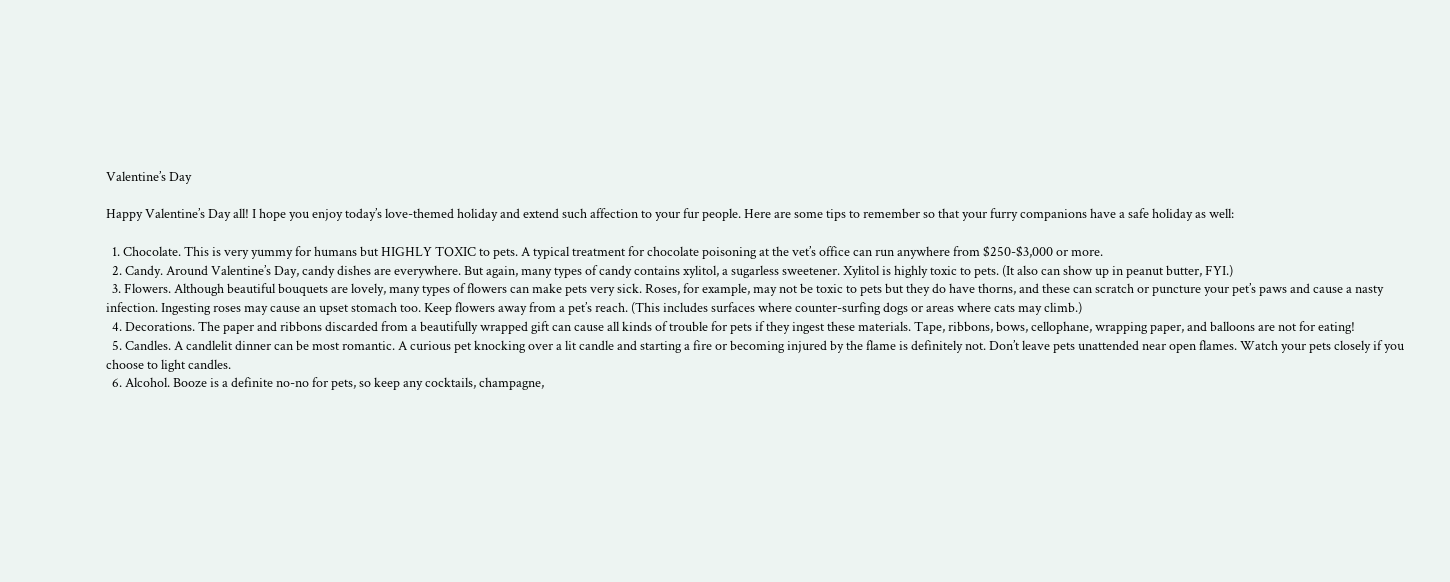Valentine’s Day

Happy Valentine’s Day all! I hope you enjoy today’s love-themed holiday and extend such affection to your fur people. Here are some tips to remember so that your furry companions have a safe holiday as well:

  1. Chocolate. This is very yummy for humans but HIGHLY TOXIC to pets. A typical treatment for chocolate poisoning at the vet’s office can run anywhere from $250-$3,000 or more.
  2. Candy. Around Valentine’s Day, candy dishes are everywhere. But again, many types of candy contains xylitol, a sugarless sweetener. Xylitol is highly toxic to pets. (It also can show up in peanut butter, FYI.)
  3. Flowers. Although beautiful bouquets are lovely, many types of flowers can make pets very sick. Roses, for example, may not be toxic to pets but they do have thorns, and these can scratch or puncture your pet’s paws and cause a nasty infection. Ingesting roses may cause an upset stomach too. Keep flowers away from a pet’s reach. (This includes surfaces where counter-surfing dogs or areas where cats may climb.)
  4. Decorations. The paper and ribbons discarded from a beautifully wrapped gift can cause all kinds of trouble for pets if they ingest these materials. Tape, ribbons, bows, cellophane, wrapping paper, and balloons are not for eating!
  5. Candles. A candlelit dinner can be most romantic. A curious pet knocking over a lit candle and starting a fire or becoming injured by the flame is definitely not. Don’t leave pets unattended near open flames. Watch your pets closely if you choose to light candles.
  6. Alcohol. Booze is a definite no-no for pets, so keep any cocktails, champagne,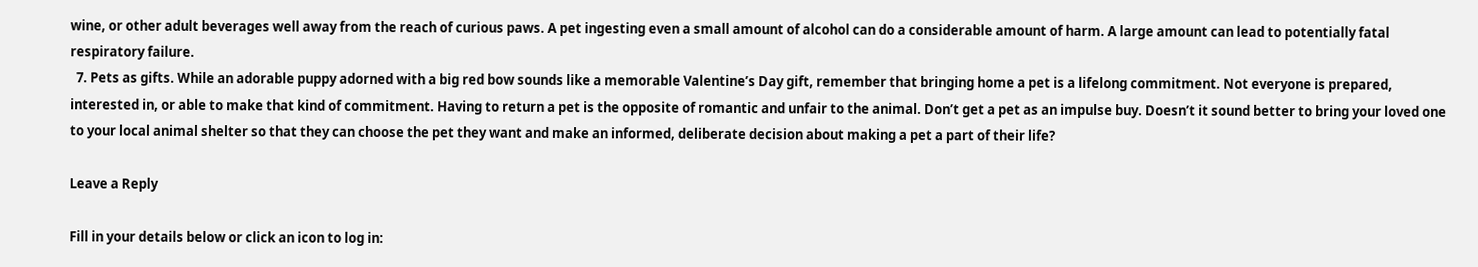wine, or other adult beverages well away from the reach of curious paws. A pet ingesting even a small amount of alcohol can do a considerable amount of harm. A large amount can lead to potentially fatal respiratory failure.
  7. Pets as gifts. While an adorable puppy adorned with a big red bow sounds like a memorable Valentine’s Day gift, remember that bringing home a pet is a lifelong commitment. Not everyone is prepared, interested in, or able to make that kind of commitment. Having to return a pet is the opposite of romantic and unfair to the animal. Don’t get a pet as an impulse buy. Doesn’t it sound better to bring your loved one to your local animal shelter so that they can choose the pet they want and make an informed, deliberate decision about making a pet a part of their life?

Leave a Reply

Fill in your details below or click an icon to log in: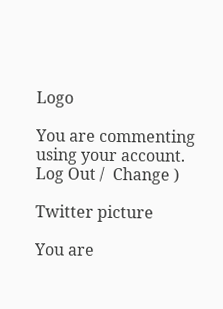Logo

You are commenting using your account. Log Out /  Change )

Twitter picture

You are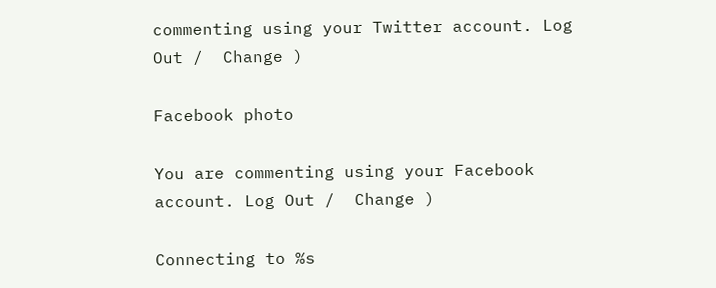commenting using your Twitter account. Log Out /  Change )

Facebook photo

You are commenting using your Facebook account. Log Out /  Change )

Connecting to %s